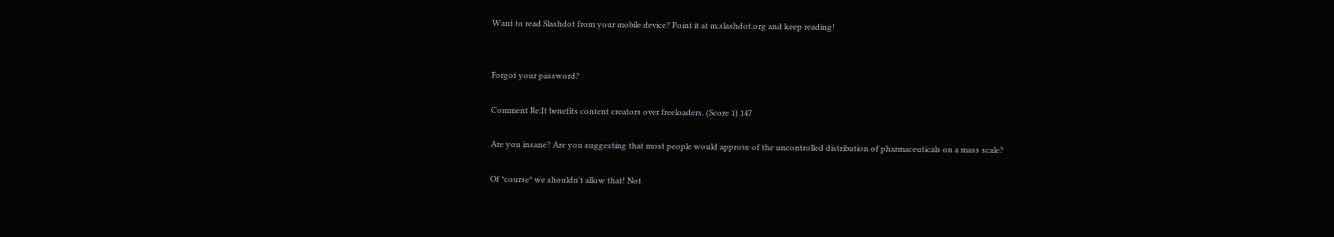Want to read Slashdot from your mobile device? Point it at m.slashdot.org and keep reading!


Forgot your password?

Comment Re:It benefits content creators over freeloaders. (Score 1) 147

Are you insane? Are you suggesting that most people would approve of the uncontrolled distribution of pharmaceuticals on a mass scale?

Of *course* we shouldn't allow that! Not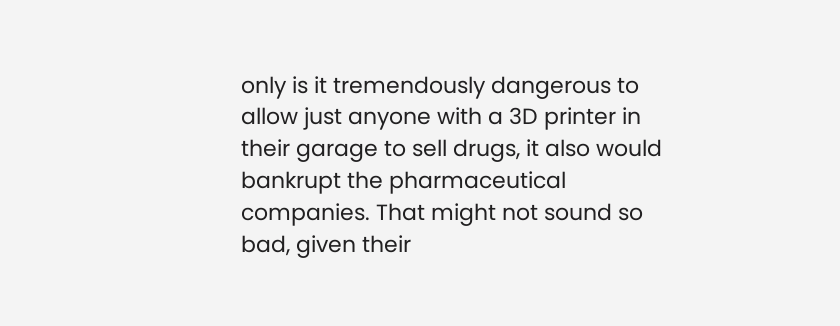only is it tremendously dangerous to allow just anyone with a 3D printer in their garage to sell drugs, it also would bankrupt the pharmaceutical companies. That might not sound so bad, given their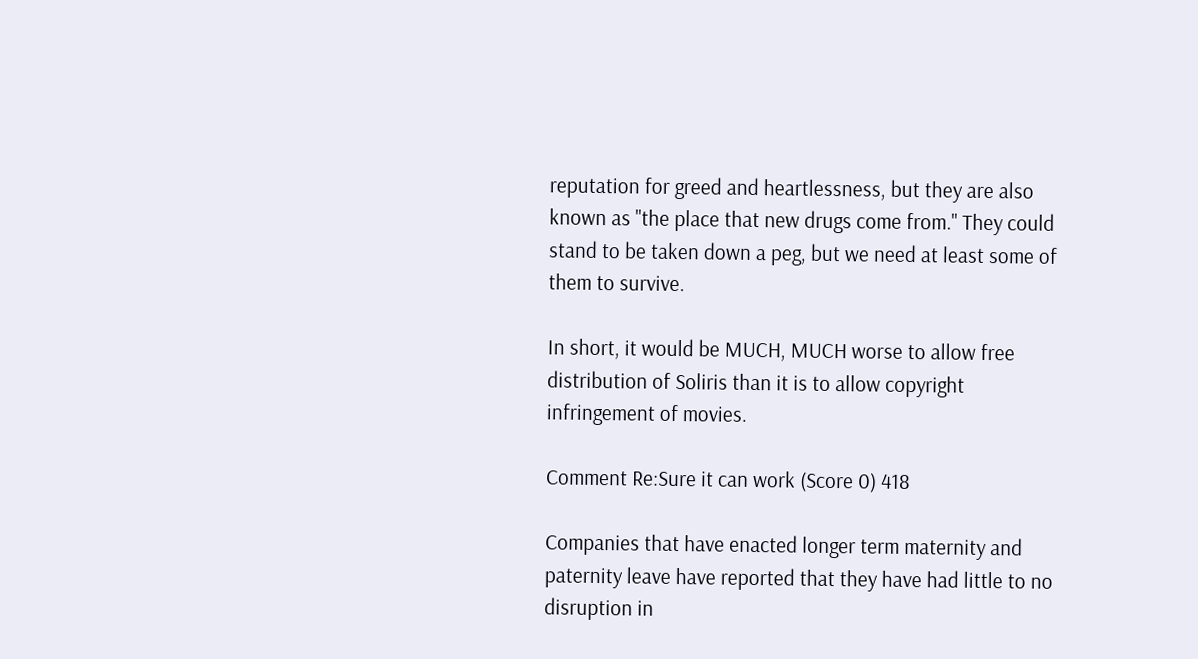reputation for greed and heartlessness, but they are also known as "the place that new drugs come from." They could stand to be taken down a peg, but we need at least some of them to survive.

In short, it would be MUCH, MUCH worse to allow free distribution of Soliris than it is to allow copyright infringement of movies.

Comment Re:Sure it can work (Score 0) 418

Companies that have enacted longer term maternity and paternity leave have reported that they have had little to no disruption in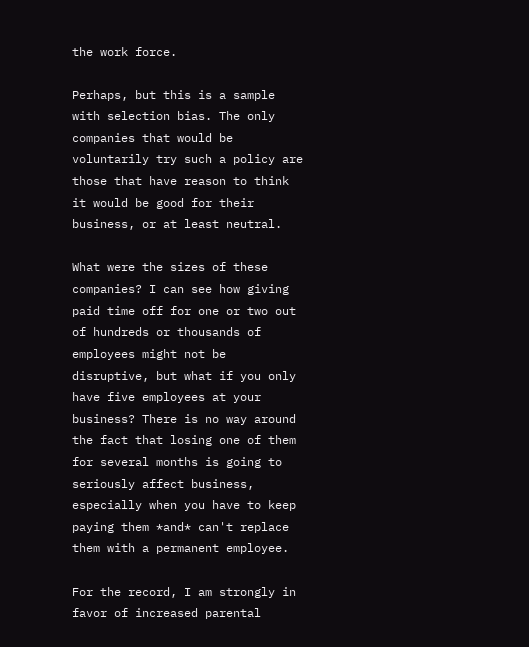the work force.

Perhaps, but this is a sample with selection bias. The only companies that would be voluntarily try such a policy are those that have reason to think it would be good for their business, or at least neutral.

What were the sizes of these companies? I can see how giving paid time off for one or two out of hundreds or thousands of employees might not be disruptive, but what if you only have five employees at your business? There is no way around the fact that losing one of them for several months is going to seriously affect business, especially when you have to keep paying them *and* can't replace them with a permanent employee.

For the record, I am strongly in favor of increased parental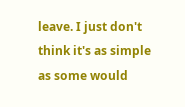leave. I just don't think it's as simple as some would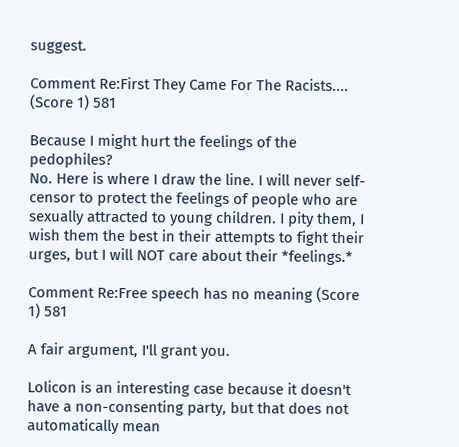suggest.

Comment Re:First They Came For The Racists.... (Score 1) 581

Because I might hurt the feelings of the pedophiles?
No. Here is where I draw the line. I will never self-censor to protect the feelings of people who are sexually attracted to young children. I pity them, I wish them the best in their attempts to fight their urges, but I will NOT care about their *feelings.*

Comment Re:Free speech has no meaning (Score 1) 581

A fair argument, I'll grant you.

Lolicon is an interesting case because it doesn't have a non-consenting party, but that does not automatically mean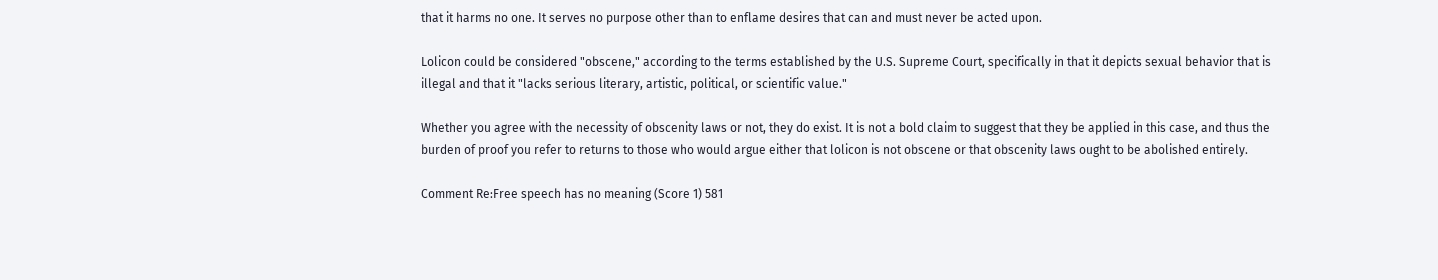that it harms no one. It serves no purpose other than to enflame desires that can and must never be acted upon.

Lolicon could be considered "obscene," according to the terms established by the U.S. Supreme Court, specifically in that it depicts sexual behavior that is illegal and that it "lacks serious literary, artistic, political, or scientific value."

Whether you agree with the necessity of obscenity laws or not, they do exist. It is not a bold claim to suggest that they be applied in this case, and thus the burden of proof you refer to returns to those who would argue either that lolicon is not obscene or that obscenity laws ought to be abolished entirely.

Comment Re:Free speech has no meaning (Score 1) 581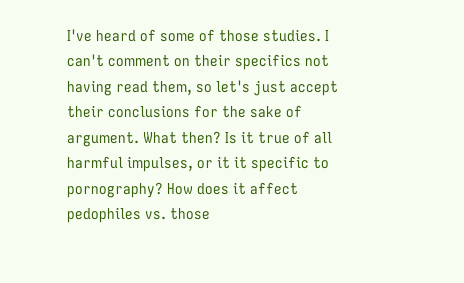I've heard of some of those studies. I can't comment on their specifics not having read them, so let's just accept their conclusions for the sake of argument. What then? Is it true of all harmful impulses, or it it specific to pornography? How does it affect pedophiles vs. those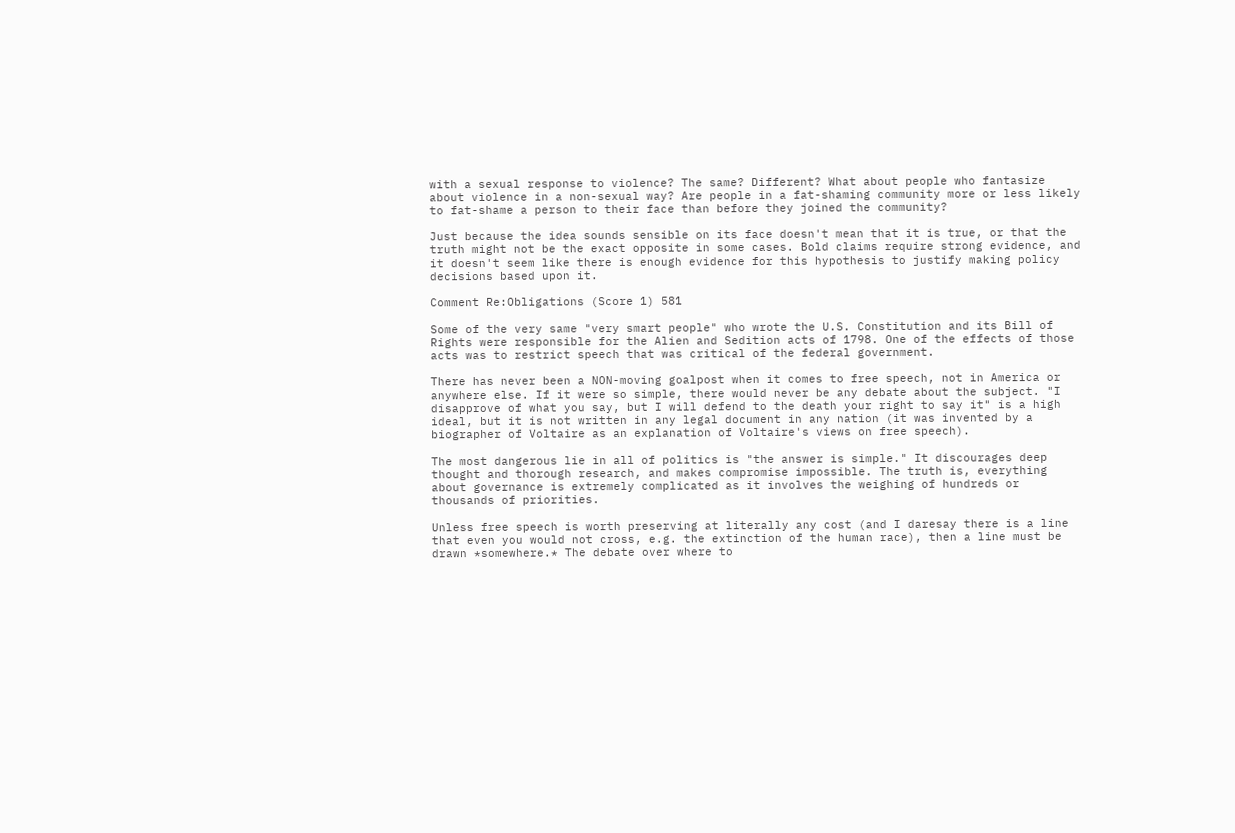with a sexual response to violence? The same? Different? What about people who fantasize about violence in a non-sexual way? Are people in a fat-shaming community more or less likely to fat-shame a person to their face than before they joined the community?

Just because the idea sounds sensible on its face doesn't mean that it is true, or that the truth might not be the exact opposite in some cases. Bold claims require strong evidence, and it doesn't seem like there is enough evidence for this hypothesis to justify making policy decisions based upon it.

Comment Re:Obligations (Score 1) 581

Some of the very same "very smart people" who wrote the U.S. Constitution and its Bill of Rights were responsible for the Alien and Sedition acts of 1798. One of the effects of those acts was to restrict speech that was critical of the federal government.

There has never been a NON-moving goalpost when it comes to free speech, not in America or anywhere else. If it were so simple, there would never be any debate about the subject. "I disapprove of what you say, but I will defend to the death your right to say it" is a high ideal, but it is not written in any legal document in any nation (it was invented by a biographer of Voltaire as an explanation of Voltaire's views on free speech).

The most dangerous lie in all of politics is "the answer is simple." It discourages deep thought and thorough research, and makes compromise impossible. The truth is, everything about governance is extremely complicated as it involves the weighing of hundreds or thousands of priorities.

Unless free speech is worth preserving at literally any cost (and I daresay there is a line that even you would not cross, e.g. the extinction of the human race), then a line must be drawn *somewhere.* The debate over where to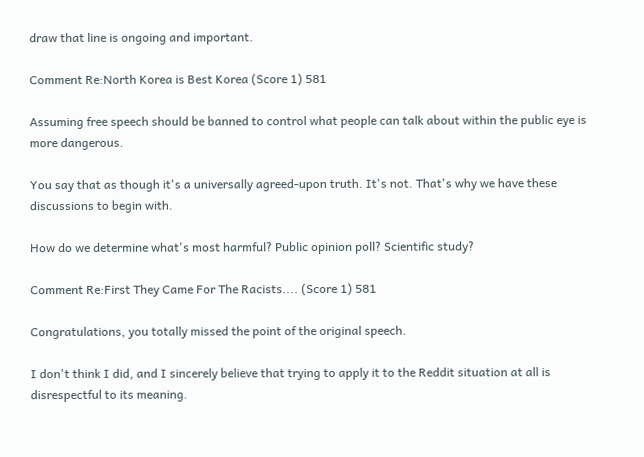draw that line is ongoing and important.

Comment Re:North Korea is Best Korea (Score 1) 581

Assuming free speech should be banned to control what people can talk about within the public eye is more dangerous.

You say that as though it's a universally agreed-upon truth. It's not. That's why we have these discussions to begin with.

How do we determine what's most harmful? Public opinion poll? Scientific study?

Comment Re:First They Came For The Racists.... (Score 1) 581

Congratulations, you totally missed the point of the original speech.

I don't think I did, and I sincerely believe that trying to apply it to the Reddit situation at all is disrespectful to its meaning.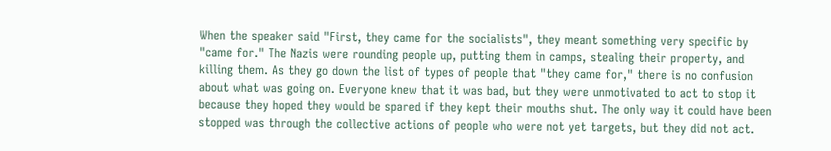When the speaker said "First, they came for the socialists", they meant something very specific by "came for." The Nazis were rounding people up, putting them in camps, stealing their property, and killing them. As they go down the list of types of people that "they came for," there is no confusion about what was going on. Everyone knew that it was bad, but they were unmotivated to act to stop it because they hoped they would be spared if they kept their mouths shut. The only way it could have been stopped was through the collective actions of people who were not yet targets, but they did not act.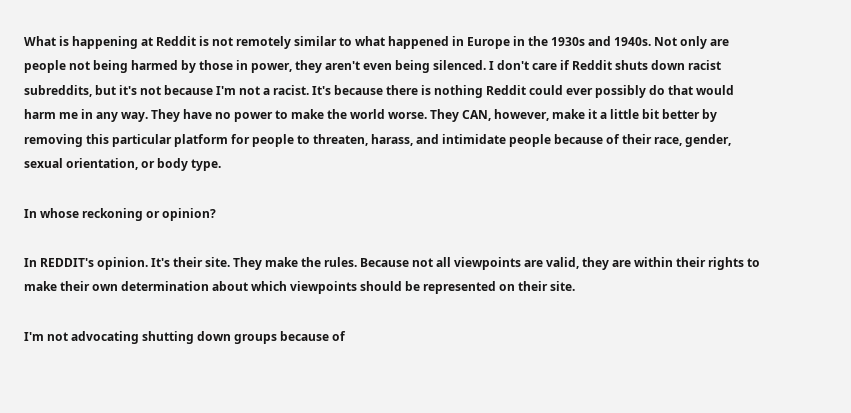What is happening at Reddit is not remotely similar to what happened in Europe in the 1930s and 1940s. Not only are people not being harmed by those in power, they aren't even being silenced. I don't care if Reddit shuts down racist subreddits, but it's not because I'm not a racist. It's because there is nothing Reddit could ever possibly do that would harm me in any way. They have no power to make the world worse. They CAN, however, make it a little bit better by removing this particular platform for people to threaten, harass, and intimidate people because of their race, gender, sexual orientation, or body type.

In whose reckoning or opinion?

In REDDIT's opinion. It's their site. They make the rules. Because not all viewpoints are valid, they are within their rights to make their own determination about which viewpoints should be represented on their site.

I'm not advocating shutting down groups because of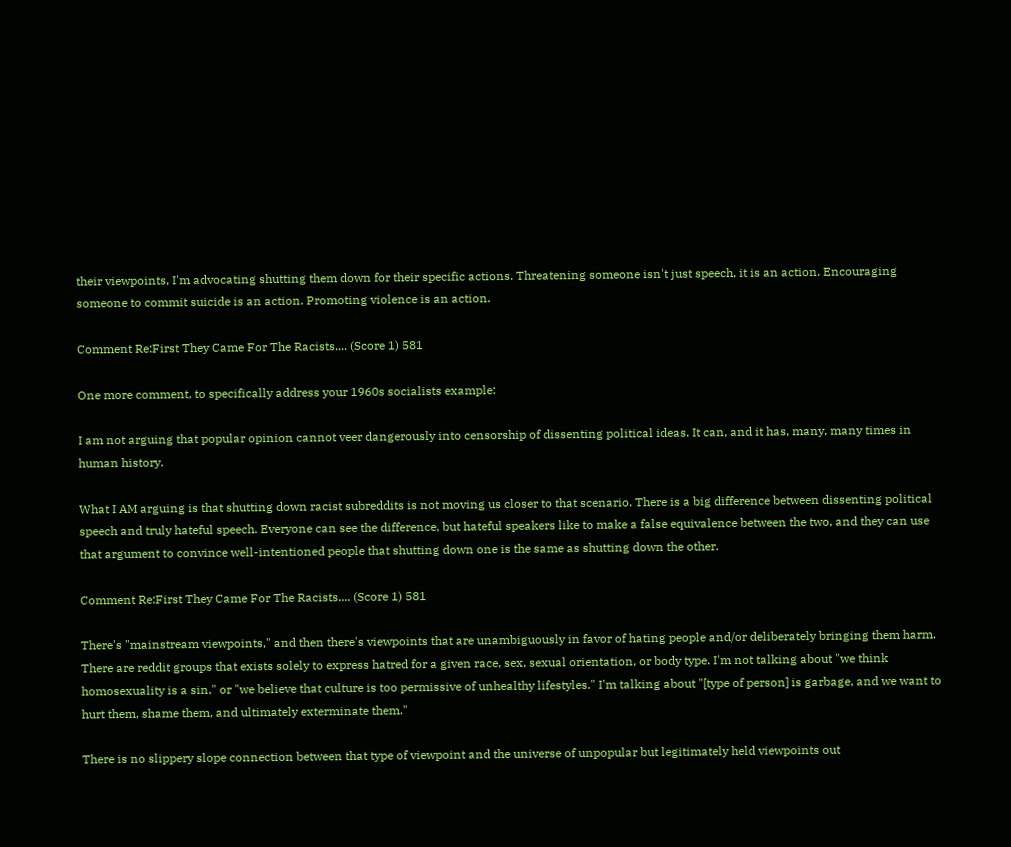their viewpoints, I'm advocating shutting them down for their specific actions. Threatening someone isn't just speech, it is an action. Encouraging someone to commit suicide is an action. Promoting violence is an action.

Comment Re:First They Came For The Racists.... (Score 1) 581

One more comment, to specifically address your 1960s socialists example:

I am not arguing that popular opinion cannot veer dangerously into censorship of dissenting political ideas. It can, and it has, many, many times in human history.

What I AM arguing is that shutting down racist subreddits is not moving us closer to that scenario. There is a big difference between dissenting political speech and truly hateful speech. Everyone can see the difference, but hateful speakers like to make a false equivalence between the two, and they can use that argument to convince well-intentioned people that shutting down one is the same as shutting down the other.

Comment Re:First They Came For The Racists.... (Score 1) 581

There's "mainstream viewpoints," and then there's viewpoints that are unambiguously in favor of hating people and/or deliberately bringing them harm. There are reddit groups that exists solely to express hatred for a given race, sex, sexual orientation, or body type. I'm not talking about "we think homosexuality is a sin," or "we believe that culture is too permissive of unhealthy lifestyles." I'm talking about "[type of person] is garbage, and we want to hurt them, shame them, and ultimately exterminate them."

There is no slippery slope connection between that type of viewpoint and the universe of unpopular but legitimately held viewpoints out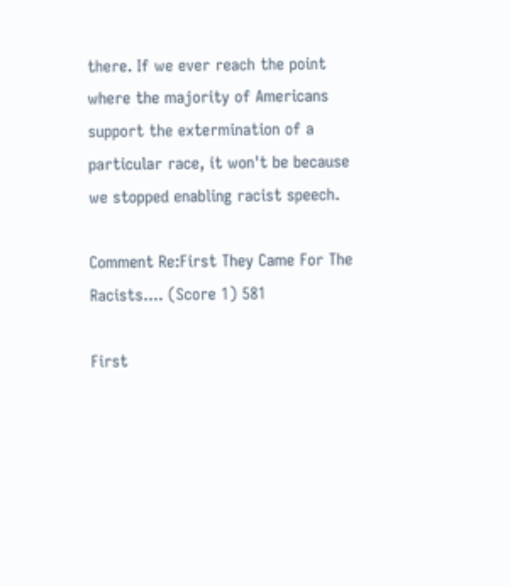there. If we ever reach the point where the majority of Americans support the extermination of a particular race, it won't be because we stopped enabling racist speech.

Comment Re:First They Came For The Racists.... (Score 1) 581

First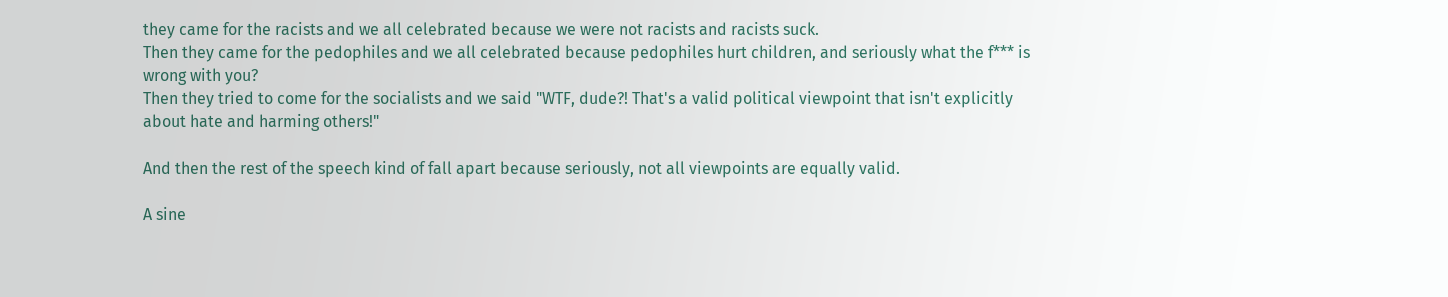they came for the racists and we all celebrated because we were not racists and racists suck.
Then they came for the pedophiles and we all celebrated because pedophiles hurt children, and seriously what the f*** is wrong with you?
Then they tried to come for the socialists and we said "WTF, dude?! That's a valid political viewpoint that isn't explicitly about hate and harming others!"

And then the rest of the speech kind of fall apart because seriously, not all viewpoints are equally valid.

A sine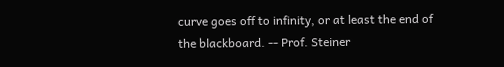curve goes off to infinity, or at least the end of the blackboard. -- Prof. Steiner